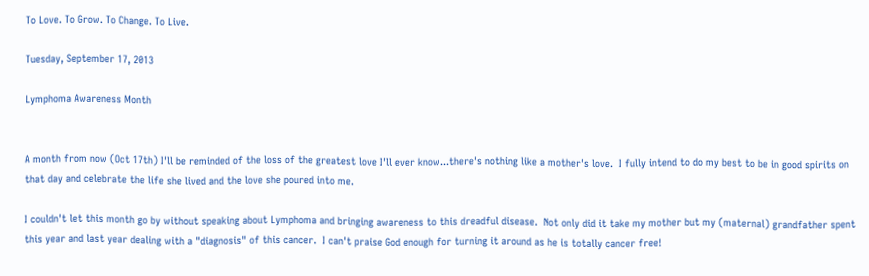To Love. To Grow. To Change. To Live.

Tuesday, September 17, 2013

Lymphoma Awareness Month


A month from now (Oct 17th) I'll be reminded of the loss of the greatest love I'll ever know...there's nothing like a mother's love.  I fully intend to do my best to be in good spirits on that day and celebrate the life she lived and the love she poured into me.

I couldn't let this month go by without speaking about Lymphoma and bringing awareness to this dreadful disease.  Not only did it take my mother but my (maternal) grandfather spent this year and last year dealing with a "diagnosis" of this cancer.  I can't praise God enough for turning it around as he is totally cancer free!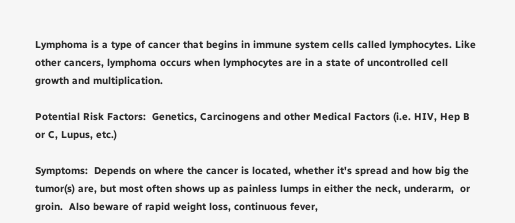Lymphoma is a type of cancer that begins in immune system cells called lymphocytes. Like other cancers, lymphoma occurs when lymphocytes are in a state of uncontrolled cell growth and multiplication.

Potential Risk Factors:  Genetics, Carcinogens and other Medical Factors (i.e. HIV, Hep B or C, Lupus, etc.)

Symptoms:  Depends on where the cancer is located, whether it's spread and how big the tumor(s) are, but most often shows up as painless lumps in either the neck, underarm,  or groin.  Also beware of rapid weight loss, continuous fever,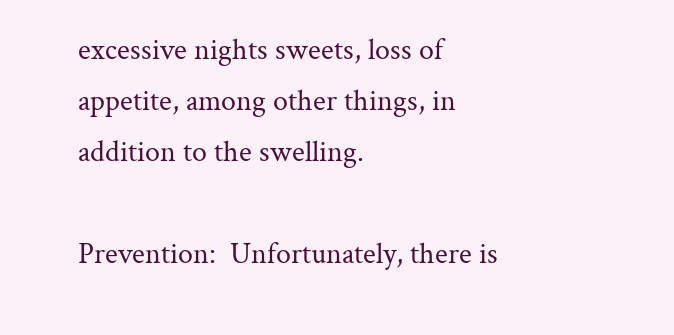excessive nights sweets, loss of appetite, among other things, in addition to the swelling.

Prevention:  Unfortunately, there is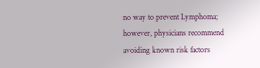no way to prevent Lymphoma; however, physicians recommend avoiding known risk factors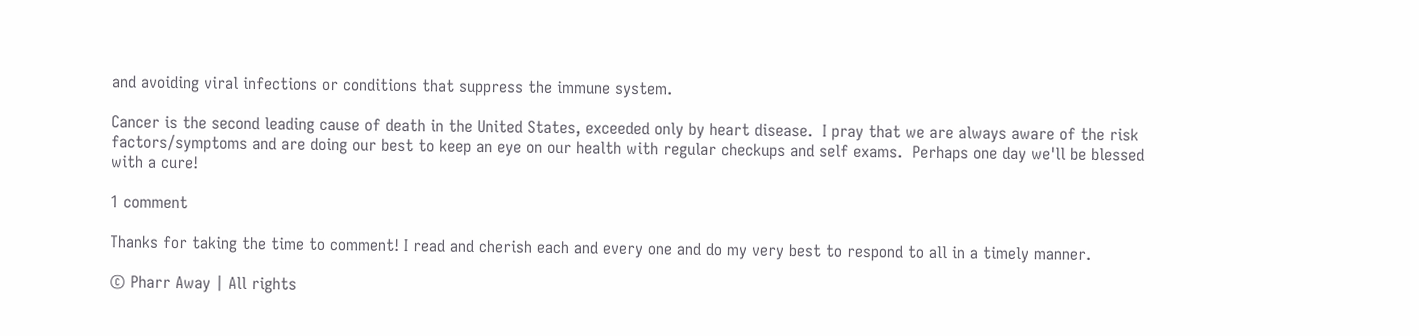and avoiding viral infections or conditions that suppress the immune system.

Cancer is the second leading cause of death in the United States, exceeded only by heart disease.  I pray that we are always aware of the risk factors/symptoms and are doing our best to keep an eye on our health with regular checkups and self exams.  Perhaps one day we'll be blessed with a cure!

1 comment

Thanks for taking the time to comment! I read and cherish each and every one and do my very best to respond to all in a timely manner.

© Pharr Away | All rights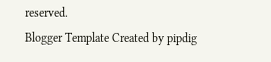reserved.
Blogger Template Created by pipdig